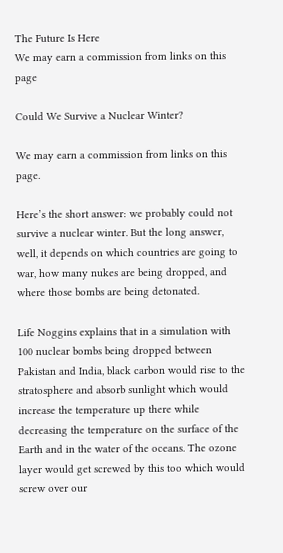The Future Is Here
We may earn a commission from links on this page

Could We Survive a Nuclear Winter?

We may earn a commission from links on this page.

Here’s the short answer: we probably could not survive a nuclear winter. But the long answer, well, it depends on which countries are going to war, how many nukes are being dropped, and where those bombs are being detonated.

Life Noggins explains that in a simulation with 100 nuclear bombs being dropped between Pakistan and India, black carbon would rise to the stratosphere and absorb sunlight which would increase the temperature up there while decreasing the temperature on the surface of the Earth and in the water of the oceans. The ozone layer would get screwed by this too which would screw over our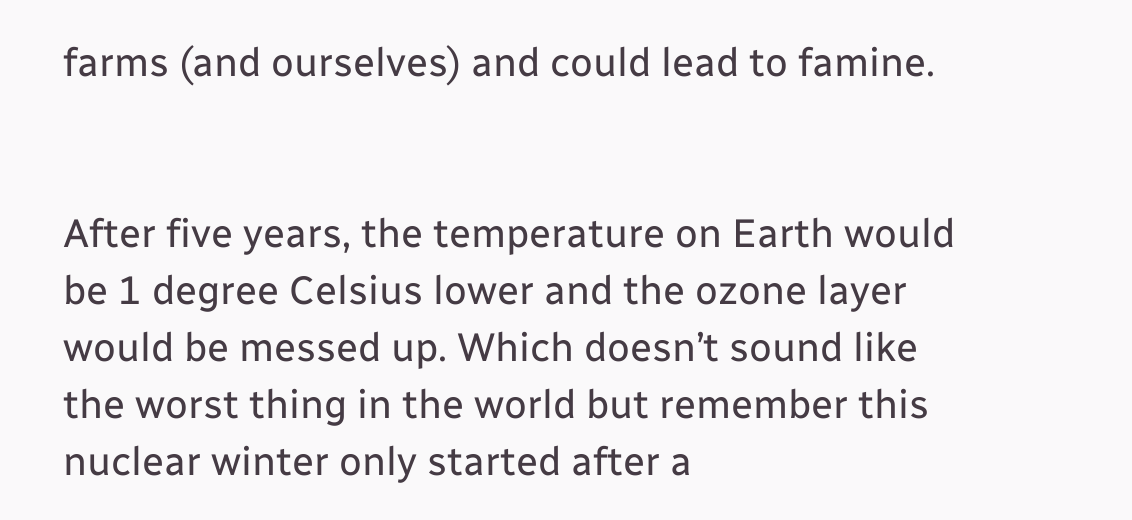farms (and ourselves) and could lead to famine.


After five years, the temperature on Earth would be 1 degree Celsius lower and the ozone layer would be messed up. Which doesn’t sound like the worst thing in the world but remember this nuclear winter only started after a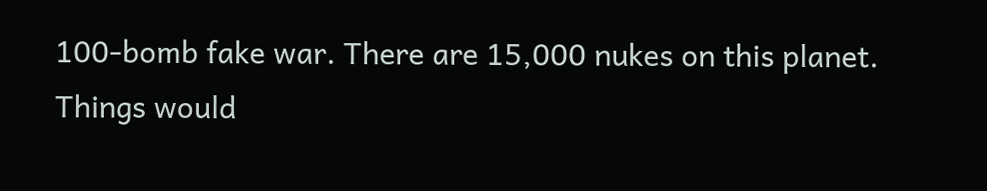100-bomb fake war. There are 15,000 nukes on this planet. Things would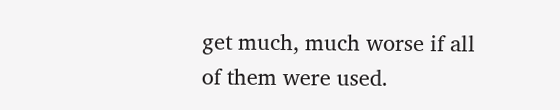get much, much worse if all of them were used.